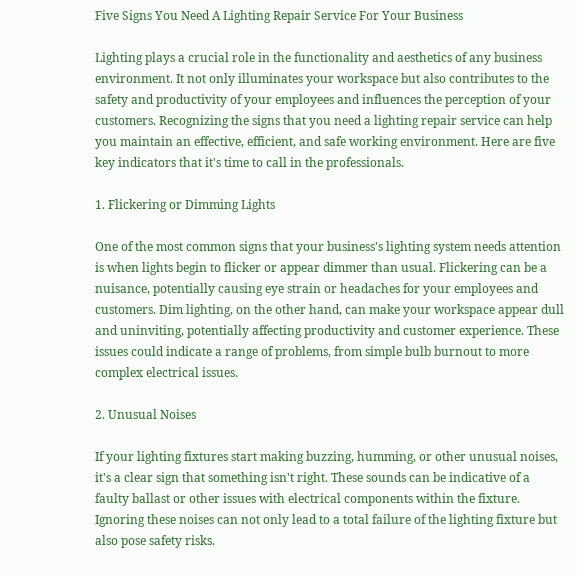Five Signs You Need A Lighting Repair Service For Your Business

Lighting plays a crucial role in the functionality and aesthetics of any business environment. It not only illuminates your workspace but also contributes to the safety and productivity of your employees and influences the perception of your customers. Recognizing the signs that you need a lighting repair service can help you maintain an effective, efficient, and safe working environment. Here are five key indicators that it's time to call in the professionals.

1. Flickering or Dimming Lights

One of the most common signs that your business's lighting system needs attention is when lights begin to flicker or appear dimmer than usual. Flickering can be a nuisance, potentially causing eye strain or headaches for your employees and customers. Dim lighting, on the other hand, can make your workspace appear dull and uninviting, potentially affecting productivity and customer experience. These issues could indicate a range of problems, from simple bulb burnout to more complex electrical issues.

2. Unusual Noises

If your lighting fixtures start making buzzing, humming, or other unusual noises, it's a clear sign that something isn't right. These sounds can be indicative of a faulty ballast or other issues with electrical components within the fixture. Ignoring these noises can not only lead to a total failure of the lighting fixture but also pose safety risks.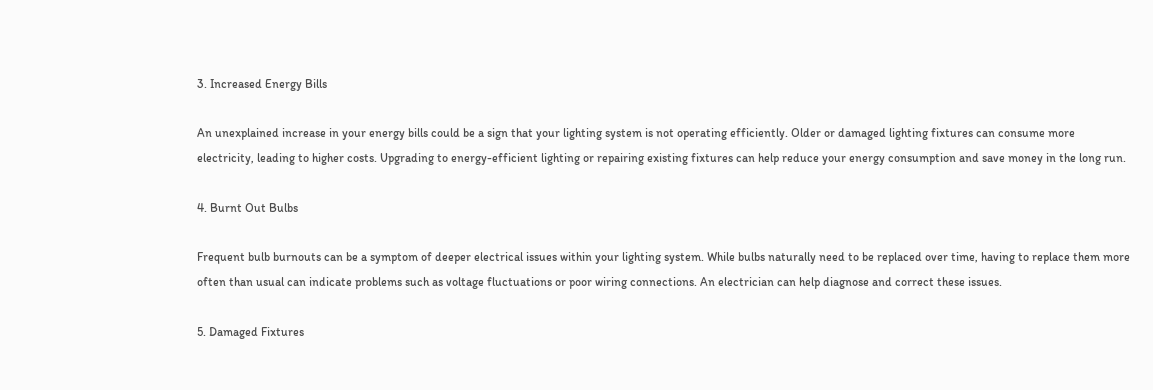3. Increased Energy Bills

An unexplained increase in your energy bills could be a sign that your lighting system is not operating efficiently. Older or damaged lighting fixtures can consume more electricity, leading to higher costs. Upgrading to energy-efficient lighting or repairing existing fixtures can help reduce your energy consumption and save money in the long run.

4. Burnt Out Bulbs

Frequent bulb burnouts can be a symptom of deeper electrical issues within your lighting system. While bulbs naturally need to be replaced over time, having to replace them more often than usual can indicate problems such as voltage fluctuations or poor wiring connections. An electrician can help diagnose and correct these issues.

5. Damaged Fixtures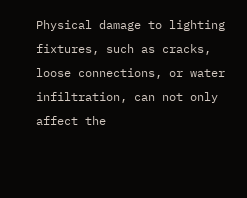Physical damage to lighting fixtures, such as cracks, loose connections, or water infiltration, can not only affect the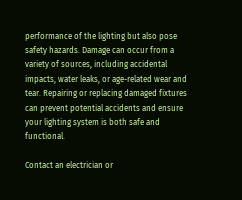performance of the lighting but also pose safety hazards. Damage can occur from a variety of sources, including accidental impacts, water leaks, or age-related wear and tear. Repairing or replacing damaged fixtures can prevent potential accidents and ensure your lighting system is both safe and functional.

Contact an electrician or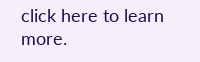click here to learn more.